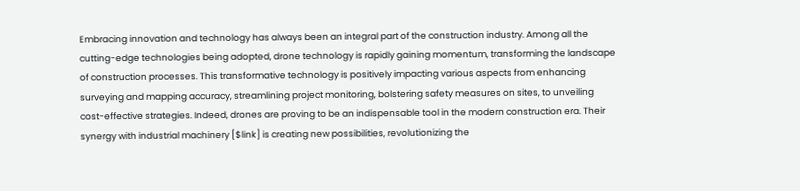Embracing innovation and technology has always been an integral part of the construction industry. Among all the cutting-edge technologies being adopted, drone technology is rapidly gaining momentum, transforming the landscape of construction processes. This transformative technology is positively impacting various aspects from enhancing surveying and mapping accuracy, streamlining project monitoring, bolstering safety measures on sites, to unveiling cost-effective strategies. Indeed, drones are proving to be an indispensable tool in the modern construction era. Their synergy with industrial machinery [$link] is creating new possibilities, revolutionizing the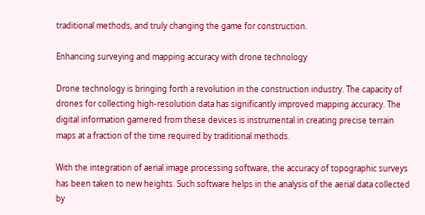traditional methods, and truly changing the game for construction.

Enhancing surveying and mapping accuracy with drone technology

Drone technology is bringing forth a revolution in the construction industry. The capacity of drones for collecting high-resolution data has significantly improved mapping accuracy. The digital information garnered from these devices is instrumental in creating precise terrain maps at a fraction of the time required by traditional methods.

With the integration of aerial image processing software, the accuracy of topographic surveys has been taken to new heights. Such software helps in the analysis of the aerial data collected by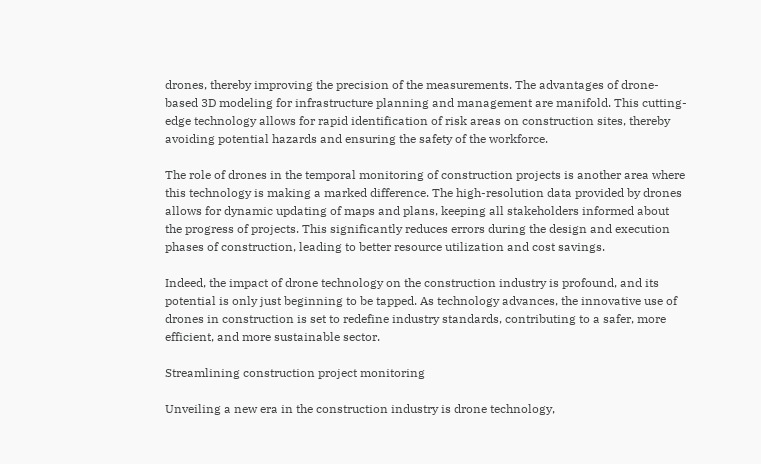drones, thereby improving the precision of the measurements. The advantages of drone-based 3D modeling for infrastructure planning and management are manifold. This cutting-edge technology allows for rapid identification of risk areas on construction sites, thereby avoiding potential hazards and ensuring the safety of the workforce.

The role of drones in the temporal monitoring of construction projects is another area where this technology is making a marked difference. The high-resolution data provided by drones allows for dynamic updating of maps and plans, keeping all stakeholders informed about the progress of projects. This significantly reduces errors during the design and execution phases of construction, leading to better resource utilization and cost savings.

Indeed, the impact of drone technology on the construction industry is profound, and its potential is only just beginning to be tapped. As technology advances, the innovative use of drones in construction is set to redefine industry standards, contributing to a safer, more efficient, and more sustainable sector.

Streamlining construction project monitoring

Unveiling a new era in the construction industry is drone technology,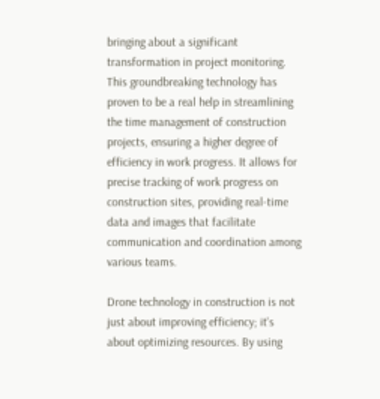bringing about a significant transformation in project monitoring. This groundbreaking technology has proven to be a real help in streamlining the time management of construction projects, ensuring a higher degree of efficiency in work progress. It allows for precise tracking of work progress on construction sites, providing real-time data and images that facilitate communication and coordination among various teams.

Drone technology in construction is not just about improving efficiency; it's about optimizing resources. By using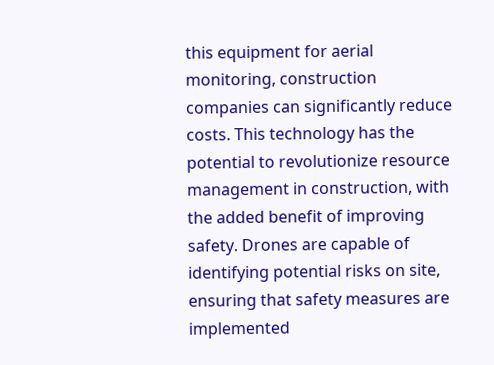this equipment for aerial monitoring, construction companies can significantly reduce costs. This technology has the potential to revolutionize resource management in construction, with the added benefit of improving safety. Drones are capable of identifying potential risks on site, ensuring that safety measures are implemented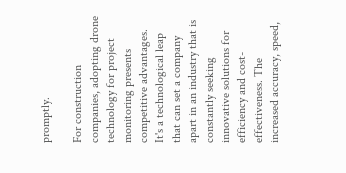promptly.

For construction companies, adopting drone technology for project monitoring presents competitive advantages. It's a technological leap that can set a company apart in an industry that is constantly seeking innovative solutions for efficiency and cost-effectiveness. The increased accuracy, speed,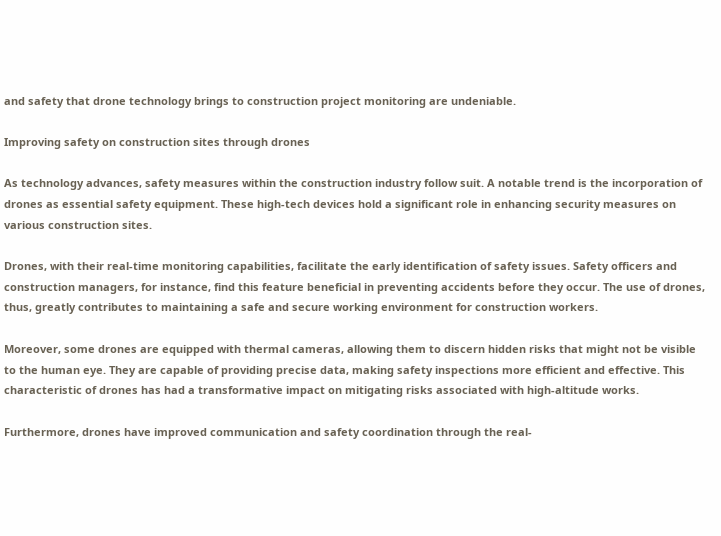and safety that drone technology brings to construction project monitoring are undeniable.

Improving safety on construction sites through drones

As technology advances, safety measures within the construction industry follow suit. A notable trend is the incorporation of drones as essential safety equipment. These high-tech devices hold a significant role in enhancing security measures on various construction sites.

Drones, with their real-time monitoring capabilities, facilitate the early identification of safety issues. Safety officers and construction managers, for instance, find this feature beneficial in preventing accidents before they occur. The use of drones, thus, greatly contributes to maintaining a safe and secure working environment for construction workers.

Moreover, some drones are equipped with thermal cameras, allowing them to discern hidden risks that might not be visible to the human eye. They are capable of providing precise data, making safety inspections more efficient and effective. This characteristic of drones has had a transformative impact on mitigating risks associated with high-altitude works.

Furthermore, drones have improved communication and safety coordination through the real-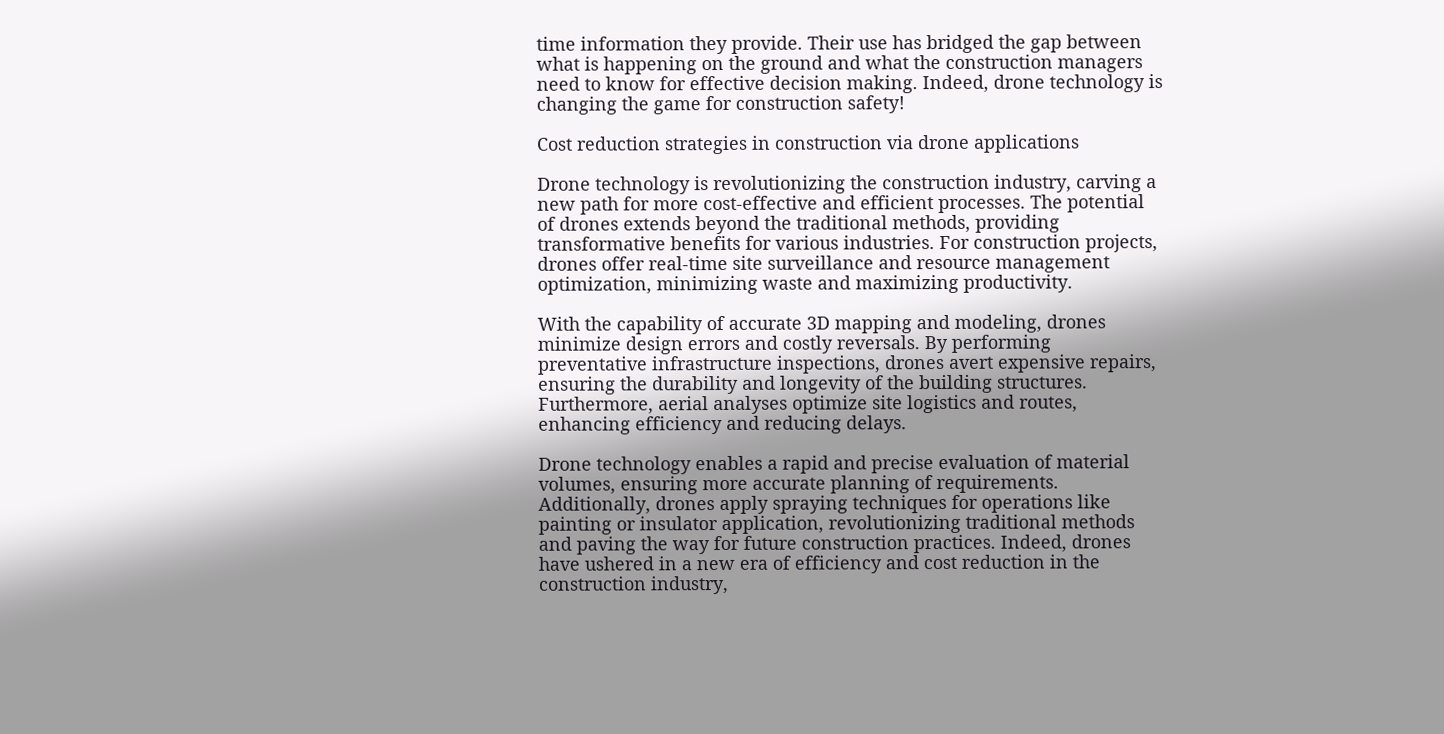time information they provide. Their use has bridged the gap between what is happening on the ground and what the construction managers need to know for effective decision making. Indeed, drone technology is changing the game for construction safety!

Cost reduction strategies in construction via drone applications

Drone technology is revolutionizing the construction industry, carving a new path for more cost-effective and efficient processes. The potential of drones extends beyond the traditional methods, providing transformative benefits for various industries. For construction projects, drones offer real-time site surveillance and resource management optimization, minimizing waste and maximizing productivity.

With the capability of accurate 3D mapping and modeling, drones minimize design errors and costly reversals. By performing preventative infrastructure inspections, drones avert expensive repairs, ensuring the durability and longevity of the building structures. Furthermore, aerial analyses optimize site logistics and routes, enhancing efficiency and reducing delays.

Drone technology enables a rapid and precise evaluation of material volumes, ensuring more accurate planning of requirements. Additionally, drones apply spraying techniques for operations like painting or insulator application, revolutionizing traditional methods and paving the way for future construction practices. Indeed, drones have ushered in a new era of efficiency and cost reduction in the construction industry,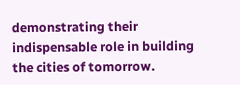demonstrating their indispensable role in building the cities of tomorrow.